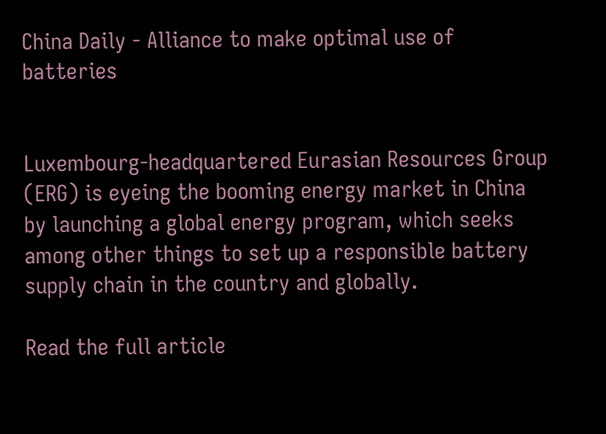China Daily - Alliance to make optimal use of batteries


Luxembourg-headquartered Eurasian Resources Group (ERG) is eyeing the booming energy market in China by launching a global energy program, which seeks among other things to set up a responsible battery supply chain in the country and globally.

Read the full article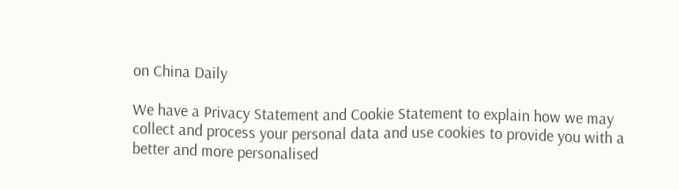on China Daily

We have a Privacy Statement and Cookie Statement to explain how we may collect and process your personal data and use cookies to provide you with a better and more personalised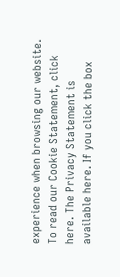experience when browsing our website. To read our Cookie Statement, click here. The Privacy Statement is available here. If you click the box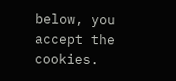below, you accept the cookies.